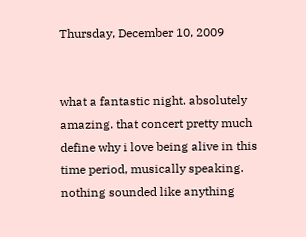Thursday, December 10, 2009


what a fantastic night. absolutely amazing. that concert pretty much define why i love being alive in this time period, musically speaking. nothing sounded like anything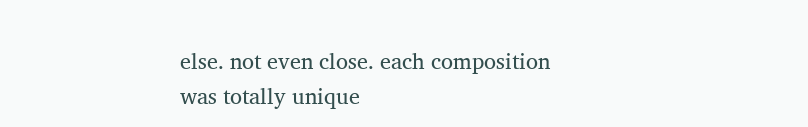else. not even close. each composition was totally unique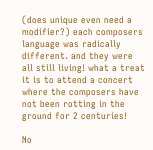(does unique even need a modifier?) each composers language was radically different. and they were all still living! what a treat it is to attend a concert where the composers have not been rotting in the ground for 2 centuries!

No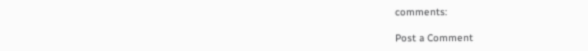comments:

Post a Comment